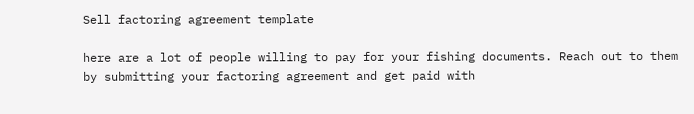Sell factoring agreement template

here are a lot of people willing to pay for your fishing documents. Reach out to them by submitting your factoring agreement and get paid with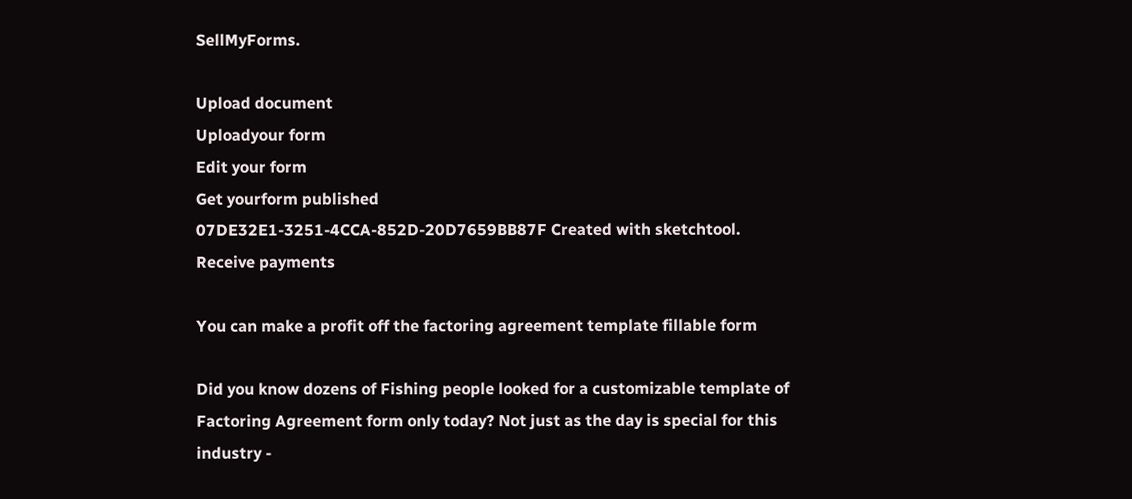SellMyForms.

Upload document
Uploadyour form
Edit your form
Get yourform published
07DE32E1-3251-4CCA-852D-20D7659BB87F Created with sketchtool.
Receive payments

You can make a profit off the factoring agreement template fillable form

Did you know dozens of Fishing people looked for a customizable template of Factoring Agreement form only today? Not just as the day is special for this industry -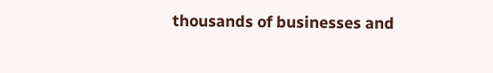thousands of businesses and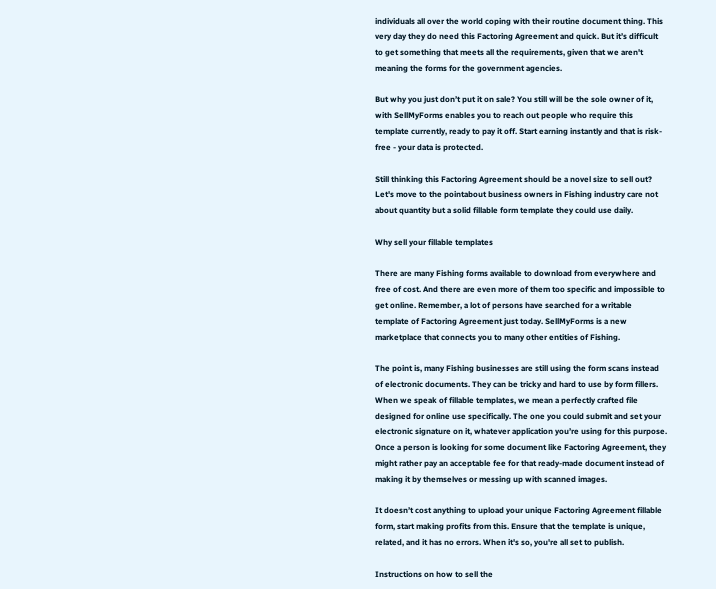individuals all over the world coping with their routine document thing. This very day they do need this Factoring Agreement and quick. But it’s difficult to get something that meets all the requirements, given that we aren't meaning the forms for the government agencies.

But why you just don’t put it on sale? You still will be the sole owner of it, with SellMyForms enables you to reach out people who require this template currently, ready to pay it off. Start earning instantly and that is risk-free - your data is protected.

Still thinking this Factoring Agreement should be a novel size to sell out? Let's move to the pointabout business owners in Fishing industry care not about quantity but a solid fillable form template they could use daily.

Why sell your fillable templates

There are many Fishing forms available to download from everywhere and free of cost. And there are even more of them too specific and impossible to get online. Remember, a lot of persons have searched for a writable template of Factoring Agreement just today. SellMyForms is a new marketplace that connects you to many other entities of Fishing.

The point is, many Fishing businesses are still using the form scans instead of electronic documents. They can be tricky and hard to use by form fillers. When we speak of fillable templates, we mean a perfectly crafted file designed for online use specifically. The one you could submit and set your electronic signature on it, whatever application you’re using for this purpose. Once a person is looking for some document like Factoring Agreement, they might rather pay an acceptable fee for that ready-made document instead of making it by themselves or messing up with scanned images.

It doesn’t cost anything to upload your unique Factoring Agreement fillable form, start making profits from this. Ensure that the template is unique, related, and it has no errors. When it's so, you're all set to publish.

Instructions on how to sell the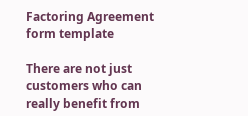Factoring Agreement form template

There are not just customers who can really benefit from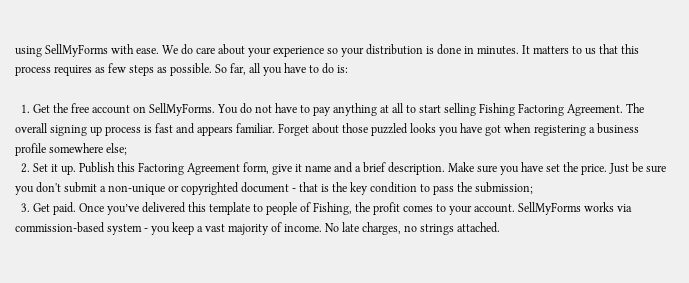using SellMyForms with ease. We do care about your experience so your distribution is done in minutes. It matters to us that this process requires as few steps as possible. So far, all you have to do is:

  1. Get the free account on SellMyForms. You do not have to pay anything at all to start selling Fishing Factoring Agreement. The overall signing up process is fast and appears familiar. Forget about those puzzled looks you have got when registering a business profile somewhere else;
  2. Set it up. Publish this Factoring Agreement form, give it name and a brief description. Make sure you have set the price. Just be sure you don't submit a non-unique or copyrighted document - that is the key condition to pass the submission;
  3. Get paid. Once you’ve delivered this template to people of Fishing, the profit comes to your account. SellMyForms works via commission-based system - you keep a vast majority of income. No late charges, no strings attached.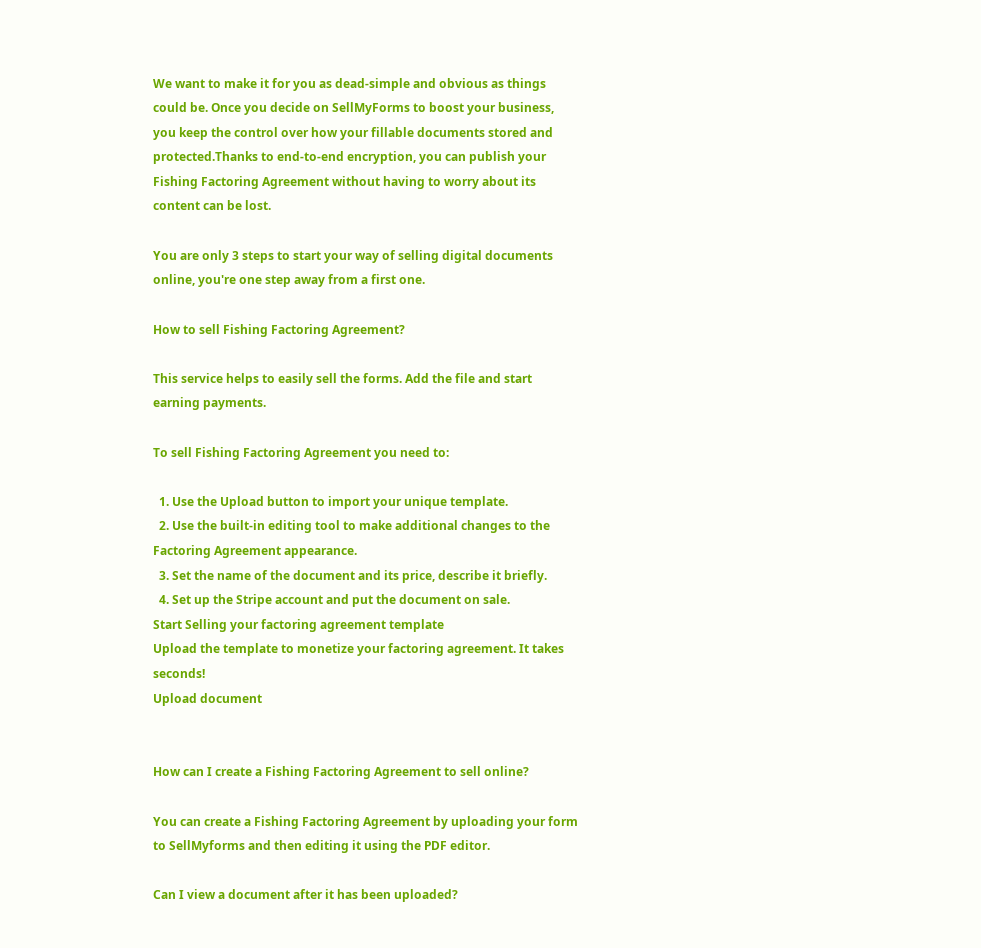We want to make it for you as dead-simple and obvious as things could be. Once you decide on SellMyForms to boost your business, you keep the control over how your fillable documents stored and protected.Thanks to end-to-end encryption, you can publish your Fishing Factoring Agreement without having to worry about its content can be lost.

You are only 3 steps to start your way of selling digital documents online, you're one step away from a first one.

How to sell Fishing Factoring Agreement?

This service helps to easily sell the forms. Add the file and start earning payments.

To sell Fishing Factoring Agreement you need to:

  1. Use the Upload button to import your unique template.
  2. Use the built-in editing tool to make additional changes to the Factoring Agreement appearance.
  3. Set the name of the document and its price, describe it briefly.
  4. Set up the Stripe account and put the document on sale.
Start Selling your factoring agreement template
Upload the template to monetize your factoring agreement. It takes seconds!
Upload document


How can I create a Fishing Factoring Agreement to sell online?

You can create a Fishing Factoring Agreement by uploading your form to SellMyforms and then editing it using the PDF editor.

Can I view a document after it has been uploaded?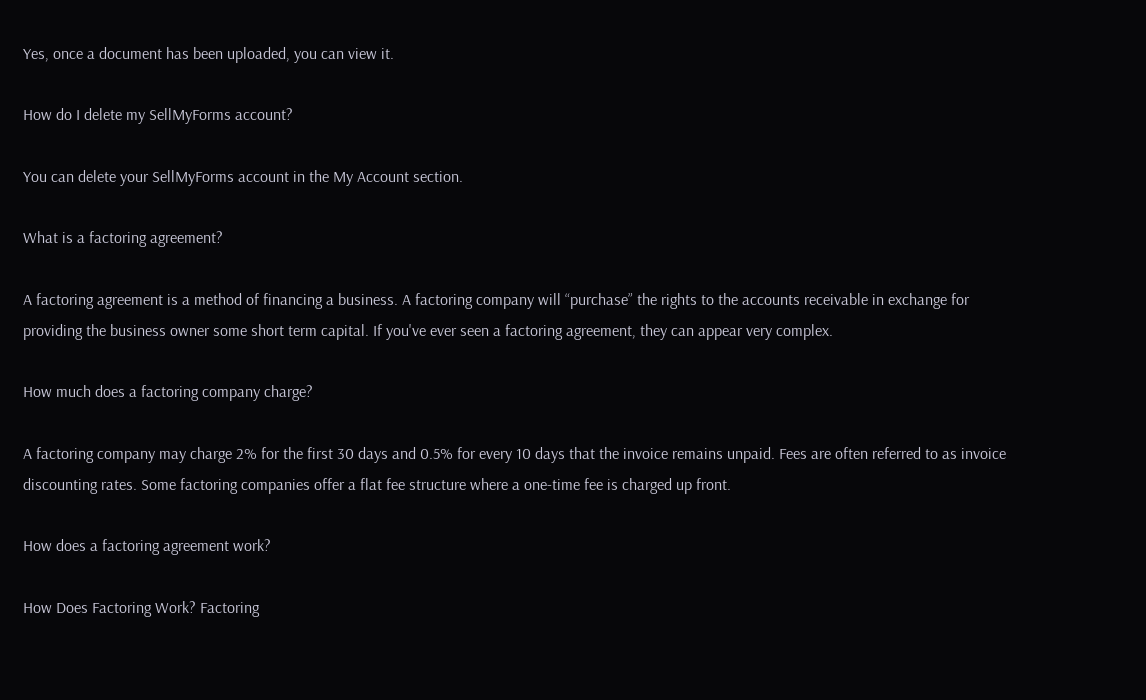Yes, once a document has been uploaded, you can view it.

How do I delete my SellMyForms account?

You can delete your SellMyForms account in the My Account section.

What is a factoring agreement?

A factoring agreement is a method of financing a business. A factoring company will “purchase” the rights to the accounts receivable in exchange for providing the business owner some short term capital. If you've ever seen a factoring agreement, they can appear very complex.

How much does a factoring company charge?

A factoring company may charge 2% for the first 30 days and 0.5% for every 10 days that the invoice remains unpaid. Fees are often referred to as invoice discounting rates. Some factoring companies offer a flat fee structure where a one-time fee is charged up front.

How does a factoring agreement work?

How Does Factoring Work? Factoring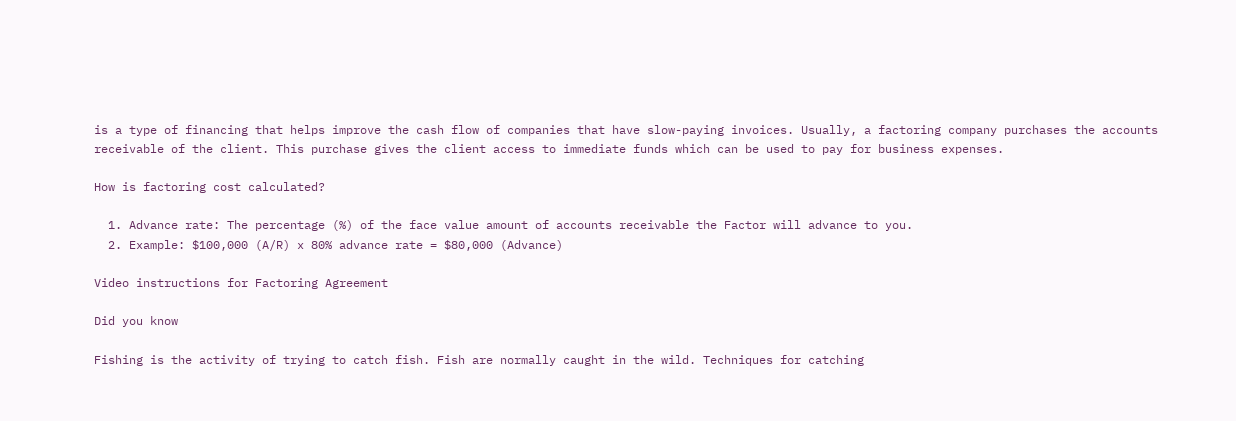is a type of financing that helps improve the cash flow of companies that have slow-paying invoices. Usually, a factoring company purchases the accounts receivable of the client. This purchase gives the client access to immediate funds which can be used to pay for business expenses.

How is factoring cost calculated?

  1. Advance rate: The percentage (%) of the face value amount of accounts receivable the Factor will advance to you.
  2. Example: $100,000 (A/R) x 80% advance rate = $80,000 (Advance)

Video instructions for Factoring Agreement

Did you know

Fishing is the activity of trying to catch fish. Fish are normally caught in the wild. Techniques for catching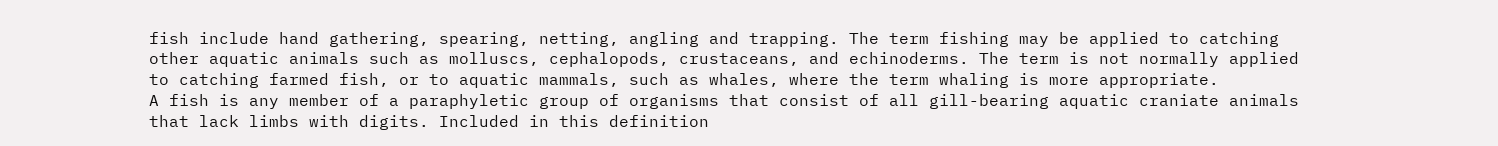fish include hand gathering, spearing, netting, angling and trapping. The term fishing may be applied to catching other aquatic animals such as molluscs, cephalopods, crustaceans, and echinoderms. The term is not normally applied to catching farmed fish, or to aquatic mammals, such as whales, where the term whaling is more appropriate.
A fish is any member of a paraphyletic group of organisms that consist of all gill-bearing aquatic craniate animals that lack limbs with digits. Included in this definition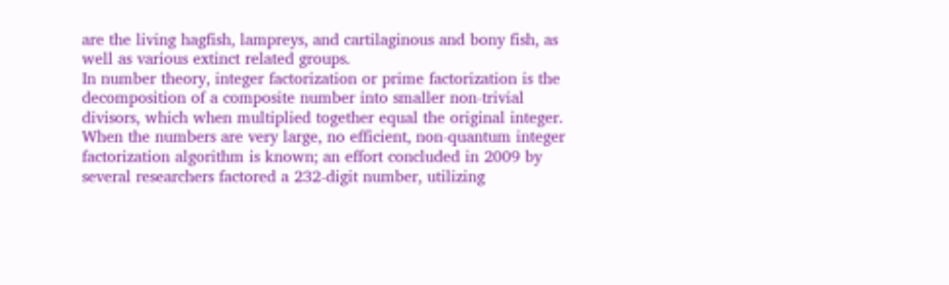are the living hagfish, lampreys, and cartilaginous and bony fish, as well as various extinct related groups.
In number theory, integer factorization or prime factorization is the decomposition of a composite number into smaller non-trivial divisors, which when multiplied together equal the original integer. When the numbers are very large, no efficient, non-quantum integer factorization algorithm is known; an effort concluded in 2009 by several researchers factored a 232-digit number, utilizing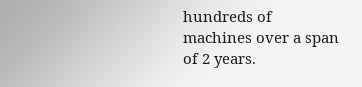hundreds of machines over a span of 2 years.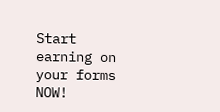Start earning on your forms NOW!